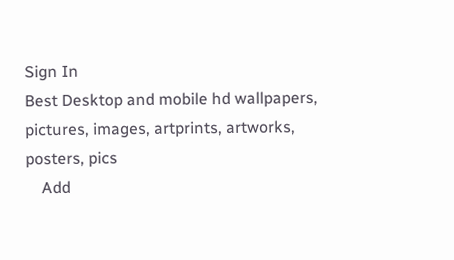Sign In
Best Desktop and mobile hd wallpapers, pictures, images, artprints, artworks, posters, pics
    Add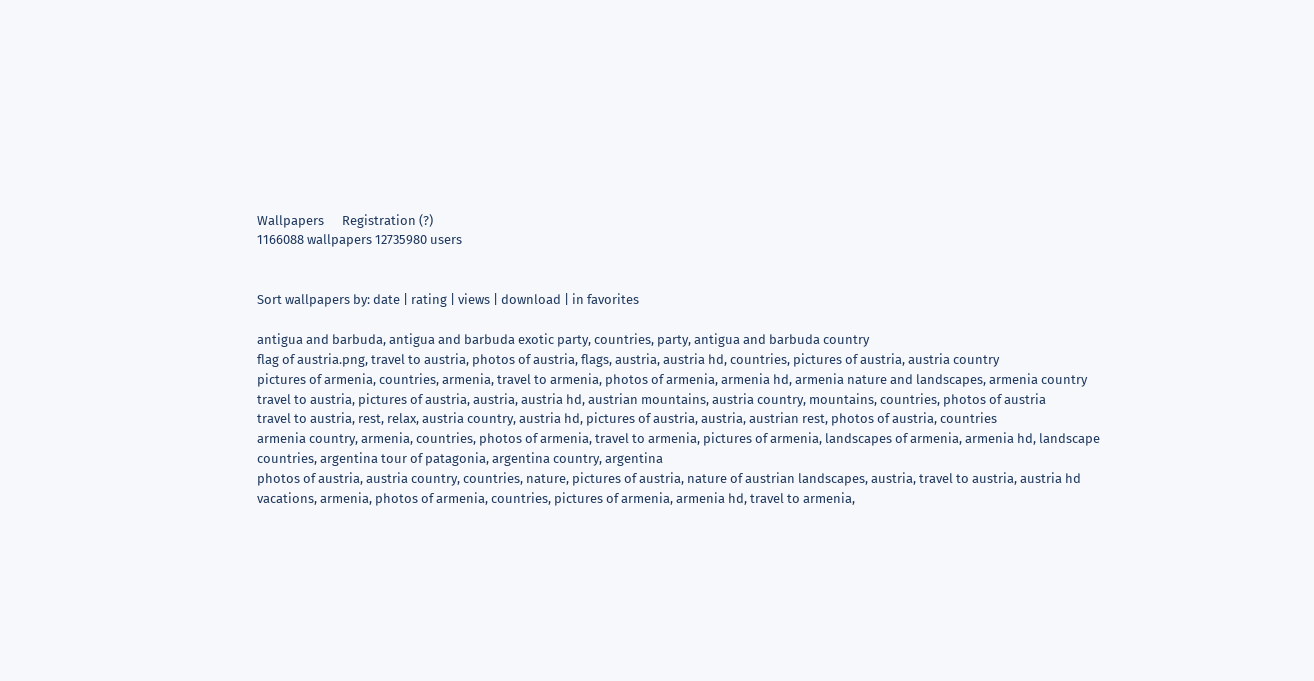Wallpapers      Registration (?)
1166088 wallpapers 12735980 users


Sort wallpapers by: date | rating | views | download | in favorites

antigua and barbuda, antigua and barbuda exotic party, countries, party, antigua and barbuda country
flag of austria.png, travel to austria, photos of austria, flags, austria, austria hd, countries, pictures of austria, austria country
pictures of armenia, countries, armenia, travel to armenia, photos of armenia, armenia hd, armenia nature and landscapes, armenia country
travel to austria, pictures of austria, austria, austria hd, austrian mountains, austria country, mountains, countries, photos of austria
travel to austria, rest, relax, austria country, austria hd, pictures of austria, austria, austrian rest, photos of austria, countries
armenia country, armenia, countries, photos of armenia, travel to armenia, pictures of armenia, landscapes of armenia, armenia hd, landscape
countries, argentina tour of patagonia, argentina country, argentina
photos of austria, austria country, countries, nature, pictures of austria, nature of austrian landscapes, austria, travel to austria, austria hd
vacations, armenia, photos of armenia, countries, pictures of armenia, armenia hd, travel to armenia,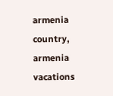armenia country, armenia vacations